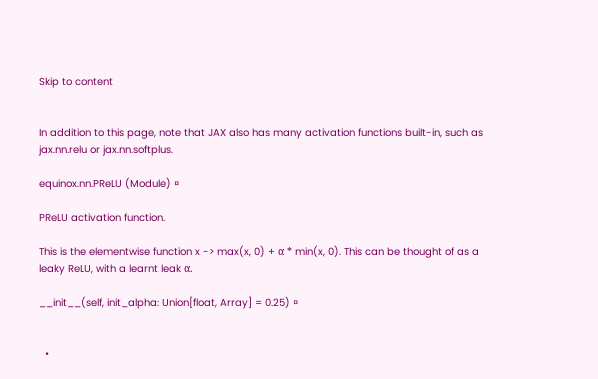Skip to content


In addition to this page, note that JAX also has many activation functions built-in, such as jax.nn.relu or jax.nn.softplus.

equinox.nn.PReLU (Module) ¤

PReLU activation function.

This is the elementwise function x -> max(x, 0) + α * min(x, 0). This can be thought of as a leaky ReLU, with a learnt leak α.

__init__(self, init_alpha: Union[float, Array] = 0.25) ¤


  •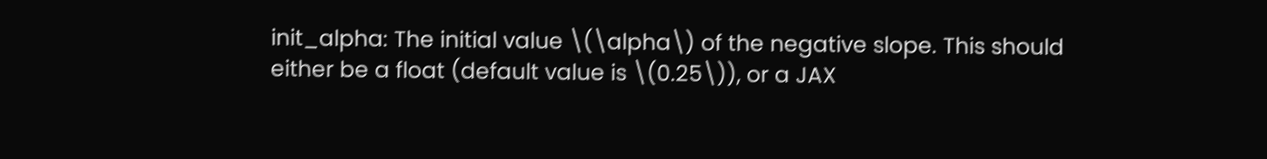init_alpha: The initial value \(\alpha\) of the negative slope. This should either be a float (default value is \(0.25\)), or a JAX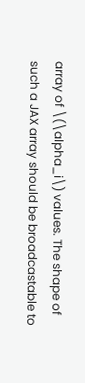array of \(\alpha_i\) values. The shape of such a JAX array should be broadcastable to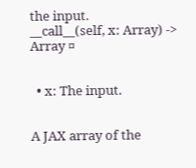the input.
__call__(self, x: Array) -> Array ¤


  • x: The input.


A JAX array of the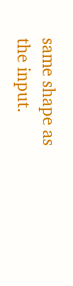same shape as the input.